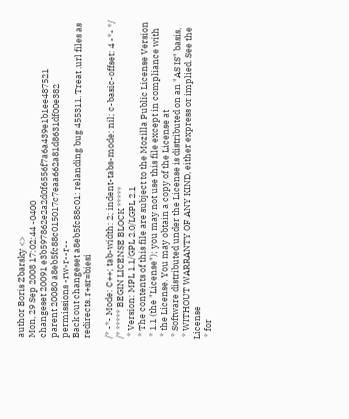author Boris Zbarsky <>
Mon, 29 Sep 2008 17:02:44 -0400
changeset 20091 e3b597862e2a2d0f6556f7a6a439e1b1ee487521
parent 20080 a8eb5fc88c015017c7eaa662a81d8631df00e382
permissions -rw-r--r--
Back out changeset a8eb5fc88c01: relanding bug 455311. Treat .url files as redirects. r+sr=biesi

/* -*- Mode: C++; tab-width: 2; indent-tabs-mode: nil; c-basic-offset: 4 -*- */
/* ***** BEGIN LICENSE BLOCK *****
 * Version: MPL 1.1/GPL 2.0/LGPL 2.1
 * The contents of this file are subject to the Mozilla Public License Version
 * 1.1 (the "License"); you may not use this file except in compliance with
 * the License. You may obtain a copy of the License at
 * Software distributed under the License is distributed on an "AS IS" basis,
 * WITHOUT WARRANTY OF ANY KIND, either express or implied. See the License
 * for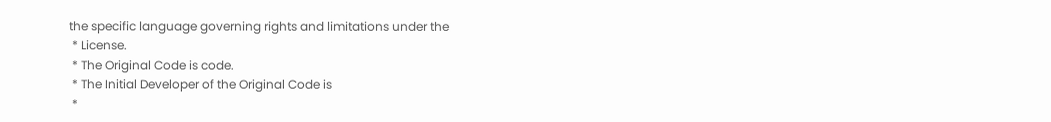the specific language governing rights and limitations under the
 * License.
 * The Original Code is code.
 * The Initial Developer of the Original Code is
 *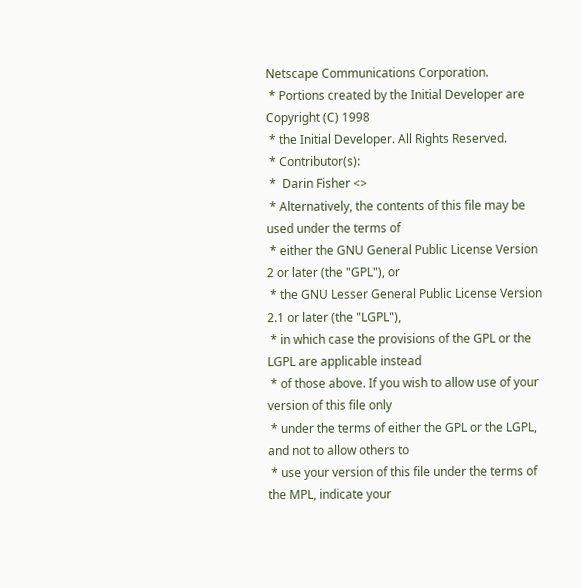Netscape Communications Corporation.
 * Portions created by the Initial Developer are Copyright (C) 1998
 * the Initial Developer. All Rights Reserved.
 * Contributor(s):
 *  Darin Fisher <>
 * Alternatively, the contents of this file may be used under the terms of
 * either the GNU General Public License Version 2 or later (the "GPL"), or
 * the GNU Lesser General Public License Version 2.1 or later (the "LGPL"),
 * in which case the provisions of the GPL or the LGPL are applicable instead
 * of those above. If you wish to allow use of your version of this file only
 * under the terms of either the GPL or the LGPL, and not to allow others to
 * use your version of this file under the terms of the MPL, indicate your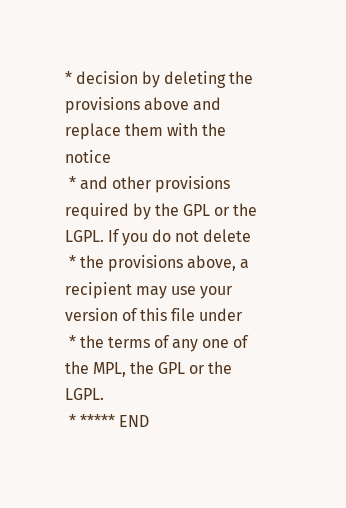* decision by deleting the provisions above and replace them with the notice
 * and other provisions required by the GPL or the LGPL. If you do not delete
 * the provisions above, a recipient may use your version of this file under
 * the terms of any one of the MPL, the GPL or the LGPL.
 * ***** END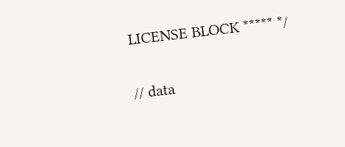LICENSE BLOCK ***** */

// data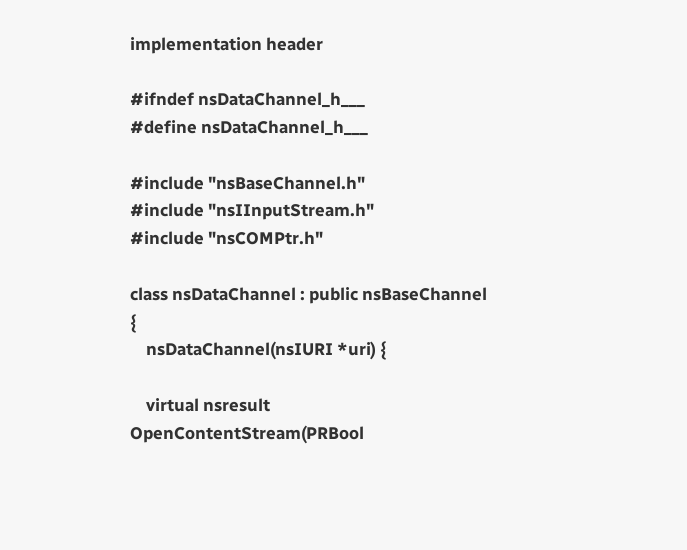implementation header

#ifndef nsDataChannel_h___
#define nsDataChannel_h___

#include "nsBaseChannel.h"
#include "nsIInputStream.h"
#include "nsCOMPtr.h"

class nsDataChannel : public nsBaseChannel {
    nsDataChannel(nsIURI *uri) {

    virtual nsresult OpenContentStream(PRBool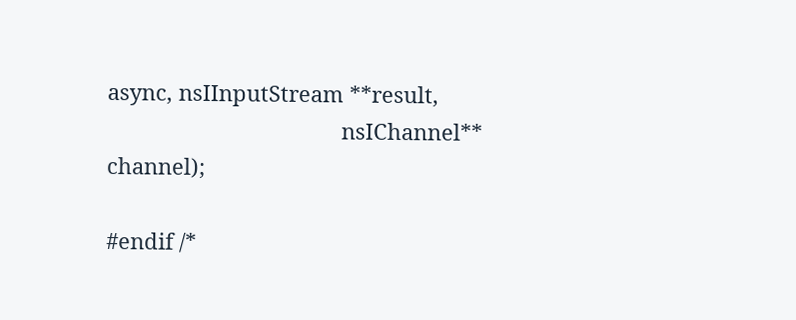async, nsIInputStream **result,
                                       nsIChannel** channel);

#endif /*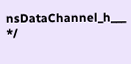nsDataChannel_h___ */